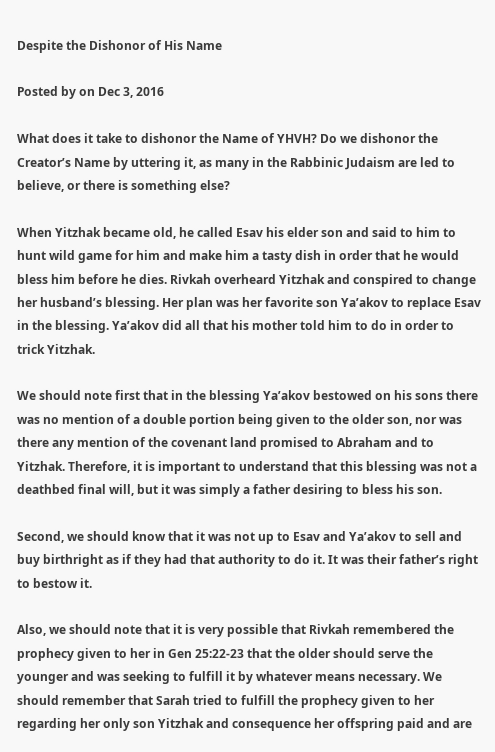Despite the Dishonor of His Name

Posted by on Dec 3, 2016

What does it take to dishonor the Name of YHVH? Do we dishonor the Creator’s Name by uttering it, as many in the Rabbinic Judaism are led to believe, or there is something else?

When Yitzhak became old, he called Esav his elder son and said to him to hunt wild game for him and make him a tasty dish in order that he would bless him before he dies. Rivkah overheard Yitzhak and conspired to change her husband’s blessing. Her plan was her favorite son Ya’akov to replace Esav in the blessing. Ya’akov did all that his mother told him to do in order to trick Yitzhak.

We should note first that in the blessing Ya’akov bestowed on his sons there was no mention of a double portion being given to the older son, nor was there any mention of the covenant land promised to Abraham and to Yitzhak. Therefore, it is important to understand that this blessing was not a deathbed final will, but it was simply a father desiring to bless his son.

Second, we should know that it was not up to Esav and Ya’akov to sell and buy birthright as if they had that authority to do it. It was their father’s right to bestow it.

Also, we should note that it is very possible that Rivkah remembered the prophecy given to her in Gen 25:22-23 that the older should serve the younger and was seeking to fulfill it by whatever means necessary. We should remember that Sarah tried to fulfill the prophecy given to her regarding her only son Yitzhak and consequence her offspring paid and are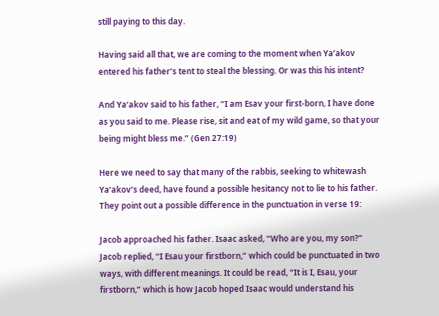still paying to this day.

Having said all that, we are coming to the moment when Ya’akov entered his father’s tent to steal the blessing. Or was this his intent?

And Ya’akov said to his father, “I am Esav your first-born, I have done as you said to me. Please rise, sit and eat of my wild game, so that your being might bless me.” (Gen 27:19)

Here we need to say that many of the rabbis, seeking to whitewash Ya’akov’s deed, have found a possible hesitancy not to lie to his father. They point out a possible difference in the punctuation in verse 19:

Jacob approached his father. Isaac asked, “Who are you, my son?” Jacob replied, “I Esau your firstborn,” which could be punctuated in two ways, with different meanings. It could be read, “It is I, Esau, your firstborn,” which is how Jacob hoped Isaac would understand his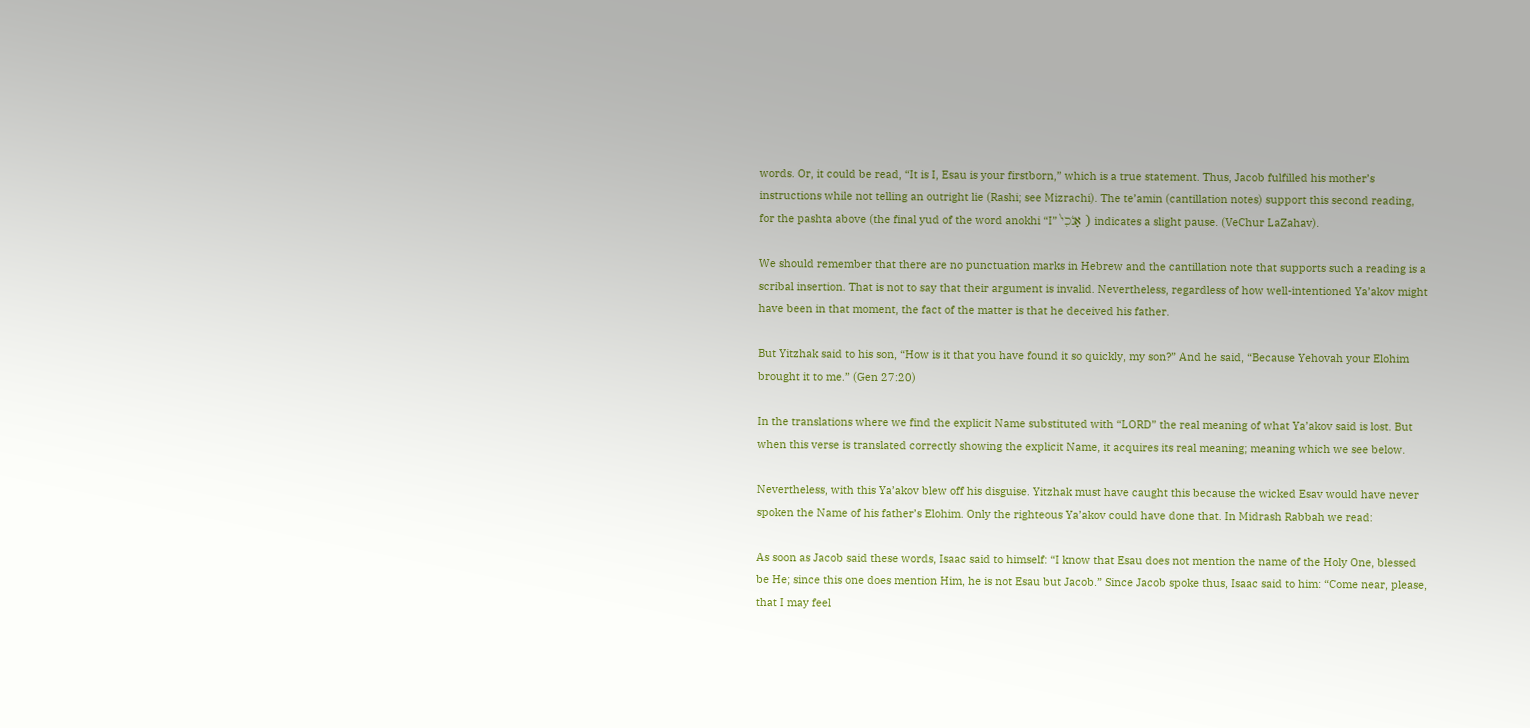words. Or, it could be read, “It is I, Esau is your firstborn,” which is a true statement. Thus, Jacob fulfilled his mother’s instructions while not telling an outright lie (Rashi; see Mizrachi). The te’amin (cantillation notes) support this second reading, for the pashta above (the final yud of the word anokhi “I” אָנֹכִי֙ ) indicates a slight pause. (VeChur LaZahav).

We should remember that there are no punctuation marks in Hebrew and the cantillation note that supports such a reading is a scribal insertion. That is not to say that their argument is invalid. Nevertheless, regardless of how well-intentioned Ya’akov might have been in that moment, the fact of the matter is that he deceived his father.

But Yitzhak said to his son, “How is it that you have found it so quickly, my son?” And he said, “Because Yehovah your Elohim brought it to me.” (Gen 27:20)

In the translations where we find the explicit Name substituted with “LORD” the real meaning of what Ya’akov said is lost. But when this verse is translated correctly showing the explicit Name, it acquires its real meaning; meaning which we see below.

Nevertheless, with this Ya’akov blew off his disguise. Yitzhak must have caught this because the wicked Esav would have never spoken the Name of his father’s Elohim. Only the righteous Ya’akov could have done that. In Midrash Rabbah we read:

As soon as Jacob said these words, Isaac said to himself: “I know that Esau does not mention the name of the Holy One, blessed be He; since this one does mention Him, he is not Esau but Jacob.” Since Jacob spoke thus, Isaac said to him: “Come near, please, that I may feel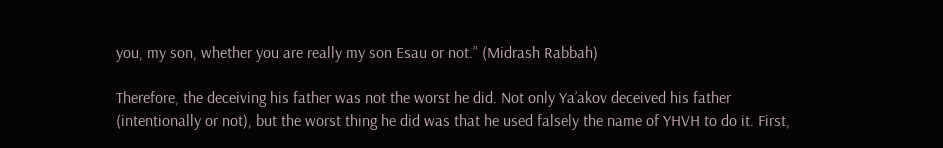you, my son, whether you are really my son Esau or not.” (Midrash Rabbah)

Therefore, the deceiving his father was not the worst he did. Not only Ya’akov deceived his father (intentionally or not), but the worst thing he did was that he used falsely the name of YHVH to do it. First,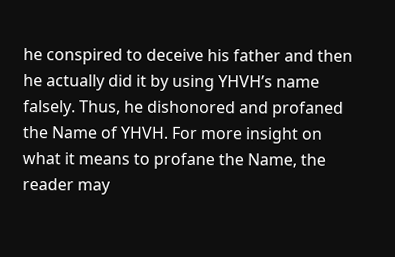he conspired to deceive his father and then he actually did it by using YHVH’s name falsely. Thus, he dishonored and profaned the Name of YHVH. For more insight on what it means to profane the Name, the reader may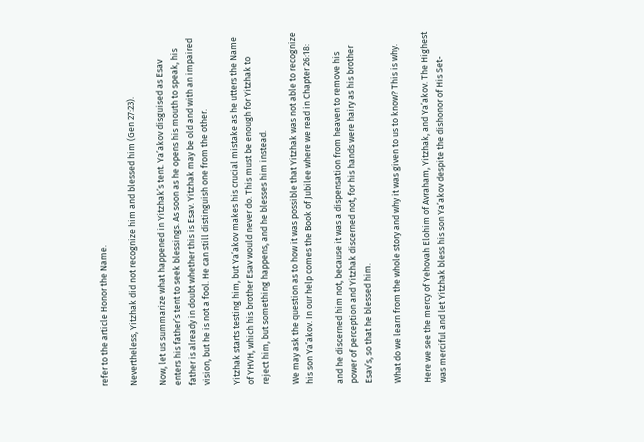refer to the article Honor the Name.

Nevertheless, Yitzhak did not recognize him and blessed him (Gen 27:23).

Now, let us summarize what happened in Yitzhak’s tent. Ya’akov disguised as Esav enters his father’s tent to seek blessings. As soon as he opens his mouth to speak, his father is already in doubt whether this is Esav. Yitzhak may be old and with an impaired vision, but he is not a fool. He can still distinguish one from the other.

Yitzhak starts testing him, but Ya’akov makes his crucial mistake as he utters the Name of YHVH, which his brother Esav would never do. This must be enough for Yitzhak to reject him, but something happens, and he blesses him instead.

We may ask the question as to how it was possible that Yitzhak was not able to recognize his son Ya’akov. In our help comes the Book of Jubilee where we read in Chapter 26:18:

and he discerned him not, because it was a dispensation from heaven to remove his power of perception and Yitzhak discerned not, for his hands were hairy as his brother Esav’s, so that he blessed him.

What do we learn from the whole story and why it was given to us to know? This is why.

Here we see the mercy of Yehovah Elohim of Avraham, Yitzhak, and Ya’akov. The Highest was merciful and let Yitzhak bless his son Ya’akov despite the dishonor of His Set-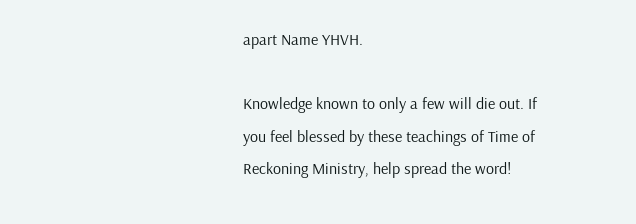apart Name YHVH.

Knowledge known to only a few will die out. If you feel blessed by these teachings of Time of Reckoning Ministry, help spread the word!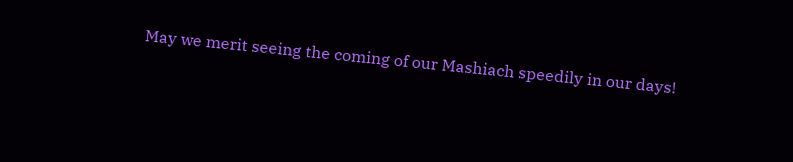May we merit seeing the coming of our Mashiach speedily in our days!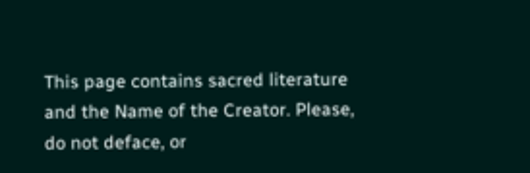This page contains sacred literature and the Name of the Creator. Please, do not deface, or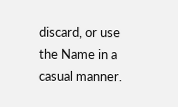discard, or use the Name in a casual manner.